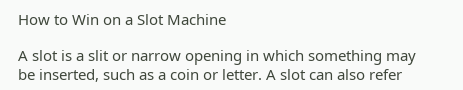How to Win on a Slot Machine

A slot is a slit or narrow opening in which something may be inserted, such as a coin or letter. A slot can also refer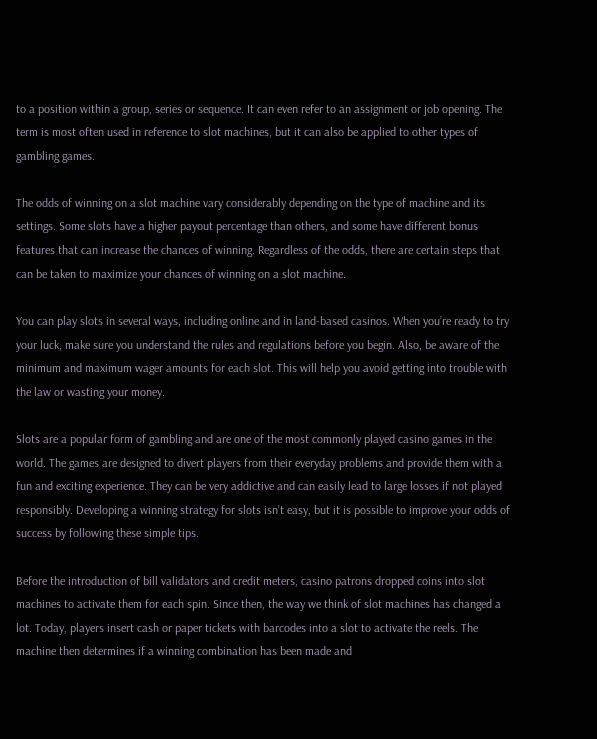to a position within a group, series or sequence. It can even refer to an assignment or job opening. The term is most often used in reference to slot machines, but it can also be applied to other types of gambling games.

The odds of winning on a slot machine vary considerably depending on the type of machine and its settings. Some slots have a higher payout percentage than others, and some have different bonus features that can increase the chances of winning. Regardless of the odds, there are certain steps that can be taken to maximize your chances of winning on a slot machine.

You can play slots in several ways, including online and in land-based casinos. When you’re ready to try your luck, make sure you understand the rules and regulations before you begin. Also, be aware of the minimum and maximum wager amounts for each slot. This will help you avoid getting into trouble with the law or wasting your money.

Slots are a popular form of gambling and are one of the most commonly played casino games in the world. The games are designed to divert players from their everyday problems and provide them with a fun and exciting experience. They can be very addictive and can easily lead to large losses if not played responsibly. Developing a winning strategy for slots isn’t easy, but it is possible to improve your odds of success by following these simple tips.

Before the introduction of bill validators and credit meters, casino patrons dropped coins into slot machines to activate them for each spin. Since then, the way we think of slot machines has changed a lot. Today, players insert cash or paper tickets with barcodes into a slot to activate the reels. The machine then determines if a winning combination has been made and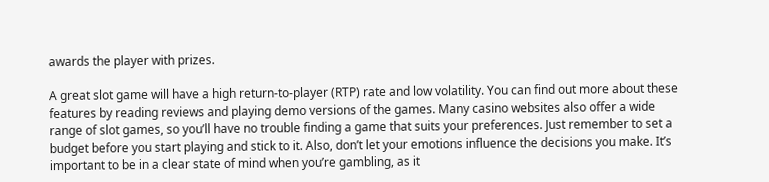awards the player with prizes.

A great slot game will have a high return-to-player (RTP) rate and low volatility. You can find out more about these features by reading reviews and playing demo versions of the games. Many casino websites also offer a wide range of slot games, so you’ll have no trouble finding a game that suits your preferences. Just remember to set a budget before you start playing and stick to it. Also, don’t let your emotions influence the decisions you make. It’s important to be in a clear state of mind when you’re gambling, as it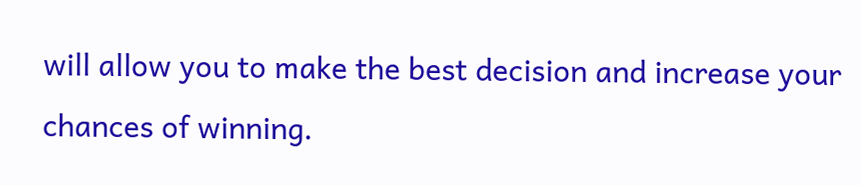will allow you to make the best decision and increase your chances of winning.